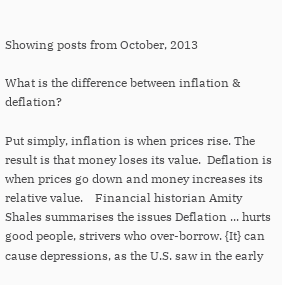Showing posts from October, 2013

What is the difference between inflation & deflation?

Put simply, inflation is when prices rise. The result is that money loses its value.  Deflation is when prices go down and money increases its relative value.    Financial historian Amity Shales summarises the issues Deflation ... hurts good people, strivers who over-borrow. {It} can cause depressions, as the U.S. saw in the early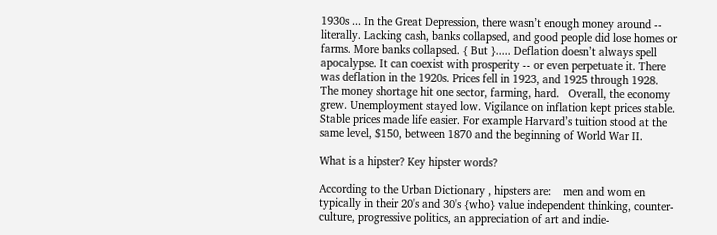1930s ... In the Great Depression, there wasn’t enough money around -- literally. Lacking cash, banks collapsed, and good people did lose homes or farms. More banks collapsed. { But }..... Deflation doesn’t always spell apocalypse. It can coexist with prosperity -- or even perpetuate it. There was deflation in the 1920s. Prices fell in 1923, and 1925 through 1928. The money shortage hit one sector, farming, hard.   Overall, the economy grew. Unemployment stayed low. Vigilance on inflation kept prices stable. Stable prices made life easier. For example Harvard’s tuition stood at the same level, $150, between 1870 and the beginning of World War II.

What is a hipster? Key hipster words?

According to the Urban Dictionary , hipsters are:    men and wom en typically in their 20's and 30's {who} value independent thinking, counter-culture, progressive politics, an appreciation of art and indie-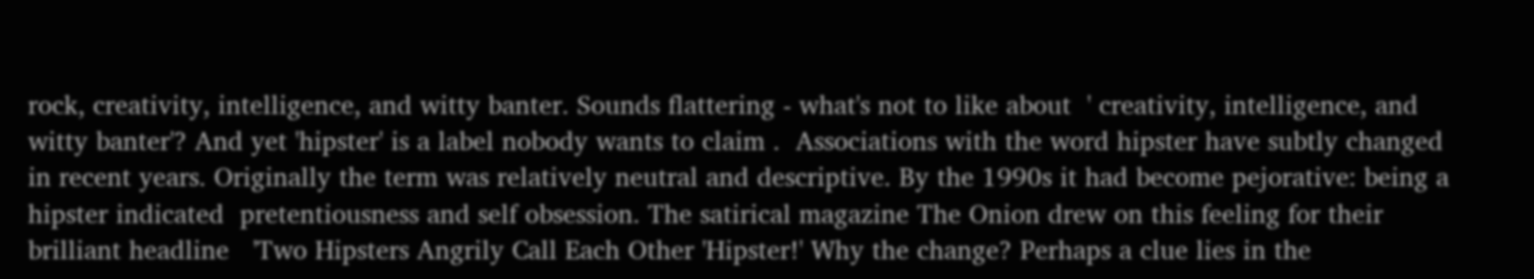rock, creativity, intelligence, and witty banter. Sounds flattering - what's not to like about  ' creativity, intelligence, and witty banter'? And yet 'hipster' is a label nobody wants to claim .  Associations with the word hipster have subtly changed in recent years. Originally the term was relatively neutral and descriptive. By the 1990s it had become pejorative: being a hipster indicated  pretentiousness and self obsession. The satirical magazine The Onion drew on this feeling for their brilliant headline   'Two Hipsters Angrily Call Each Other 'Hipster!' Why the change? Perhaps a clue lies in the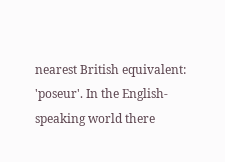nearest British equivalent: 'poseur'. In the English-speaking world there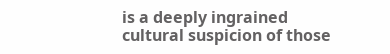is a deeply ingrained cultural suspicion of those